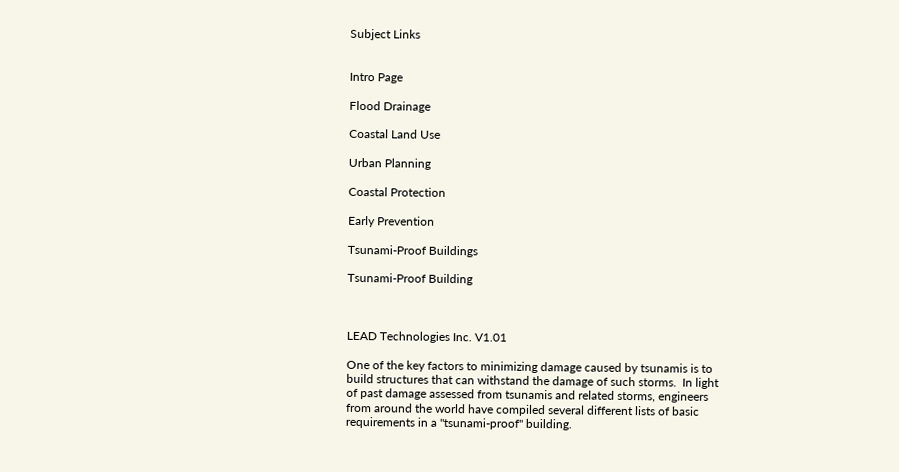Subject Links


Intro Page

Flood Drainage

Coastal Land Use

Urban Planning

Coastal Protection

Early Prevention

Tsunami-Proof Buildings

Tsunami-Proof Building



LEAD Technologies Inc. V1.01

One of the key factors to minimizing damage caused by tsunamis is to build structures that can withstand the damage of such storms.  In light of past damage assessed from tsunamis and related storms, engineers from around the world have compiled several different lists of basic requirements in a "tsunami-proof" building.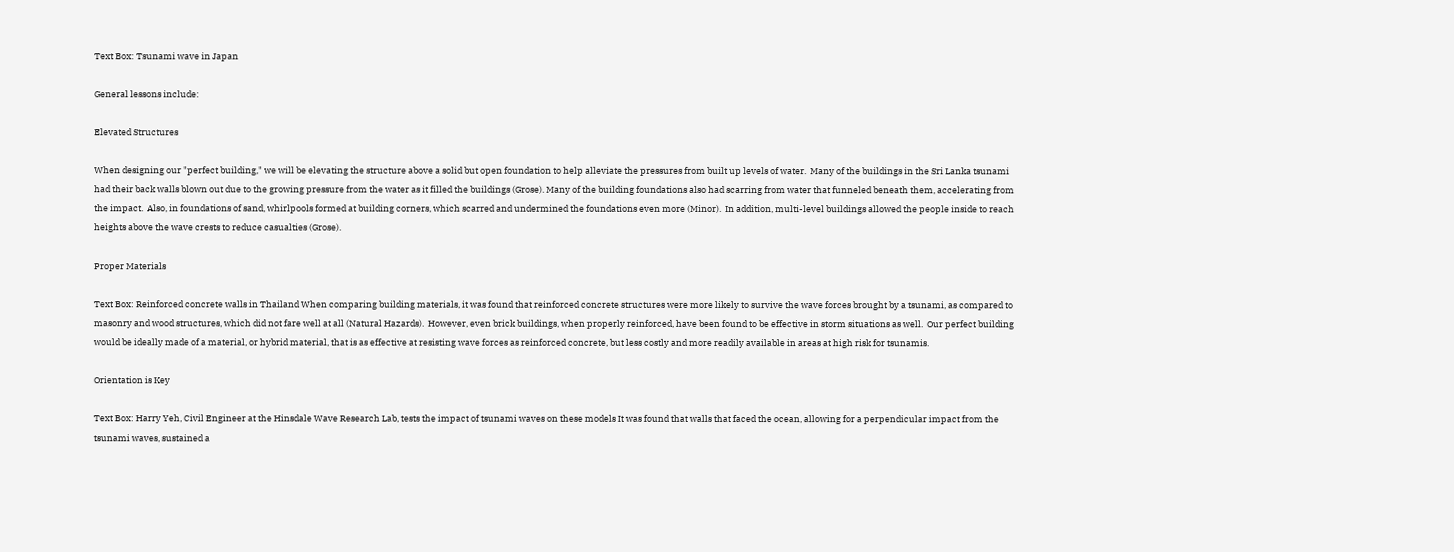Text Box: Tsunami wave in Japan

General lessons include:

Elevated Structures

When designing our "perfect building," we will be elevating the structure above a solid but open foundation to help alleviate the pressures from built up levels of water.  Many of the buildings in the Sri Lanka tsunami had their back walls blown out due to the growing pressure from the water as it filled the buildings (Grose). Many of the building foundations also had scarring from water that funneled beneath them, accelerating from the impact.  Also, in foundations of sand, whirlpools formed at building corners, which scarred and undermined the foundations even more (Minor).  In addition, multi-level buildings allowed the people inside to reach heights above the wave crests to reduce casualties (Grose).

Proper Materials

Text Box: Reinforced concrete walls in Thailand When comparing building materials, it was found that reinforced concrete structures were more likely to survive the wave forces brought by a tsunami, as compared to masonry and wood structures, which did not fare well at all (Natural Hazards).  However, even brick buildings, when properly reinforced, have been found to be effective in storm situations as well.  Our perfect building would be ideally made of a material, or hybrid material, that is as effective at resisting wave forces as reinforced concrete, but less costly and more readily available in areas at high risk for tsunamis.

Orientation is Key

Text Box: Harry Yeh, Civil Engineer at the Hinsdale Wave Research Lab, tests the impact of tsunami waves on these models It was found that walls that faced the ocean, allowing for a perpendicular impact from the tsunami waves, sustained a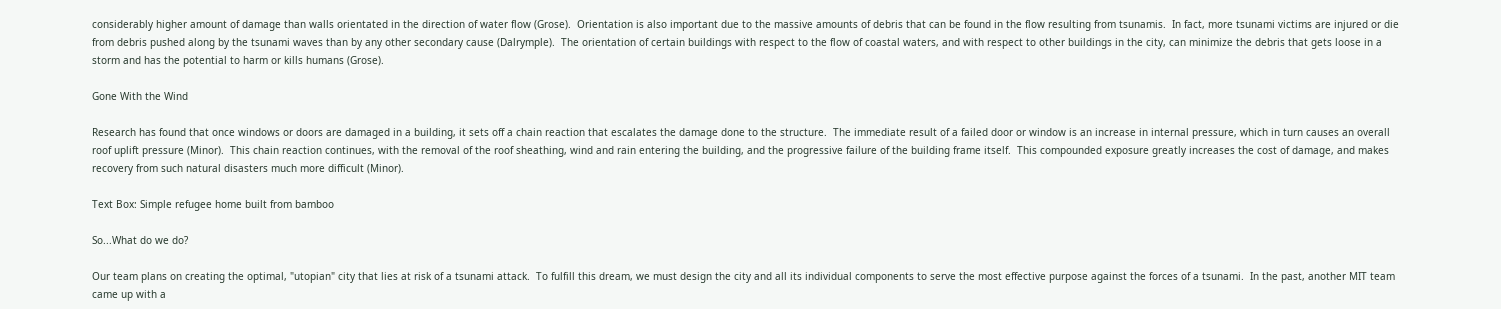considerably higher amount of damage than walls orientated in the direction of water flow (Grose).  Orientation is also important due to the massive amounts of debris that can be found in the flow resulting from tsunamis.  In fact, more tsunami victims are injured or die from debris pushed along by the tsunami waves than by any other secondary cause (Dalrymple).  The orientation of certain buildings with respect to the flow of coastal waters, and with respect to other buildings in the city, can minimize the debris that gets loose in a storm and has the potential to harm or kills humans (Grose).

Gone With the Wind

Research has found that once windows or doors are damaged in a building, it sets off a chain reaction that escalates the damage done to the structure.  The immediate result of a failed door or window is an increase in internal pressure, which in turn causes an overall roof uplift pressure (Minor).  This chain reaction continues, with the removal of the roof sheathing, wind and rain entering the building, and the progressive failure of the building frame itself.  This compounded exposure greatly increases the cost of damage, and makes recovery from such natural disasters much more difficult (Minor).

Text Box: Simple refugee home built from bamboo

So...What do we do?

Our team plans on creating the optimal, "utopian" city that lies at risk of a tsunami attack.  To fulfill this dream, we must design the city and all its individual components to serve the most effective purpose against the forces of a tsunami.  In the past, another MIT team came up with a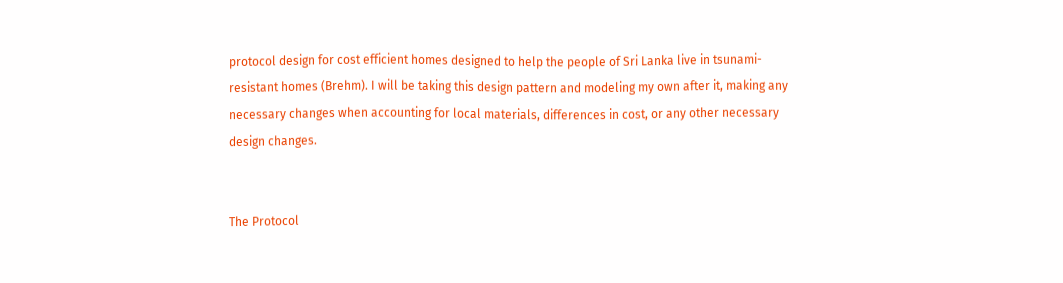protocol design for cost efficient homes designed to help the people of Sri Lanka live in tsunami-resistant homes (Brehm). I will be taking this design pattern and modeling my own after it, making any necessary changes when accounting for local materials, differences in cost, or any other necessary design changes.


The Protocol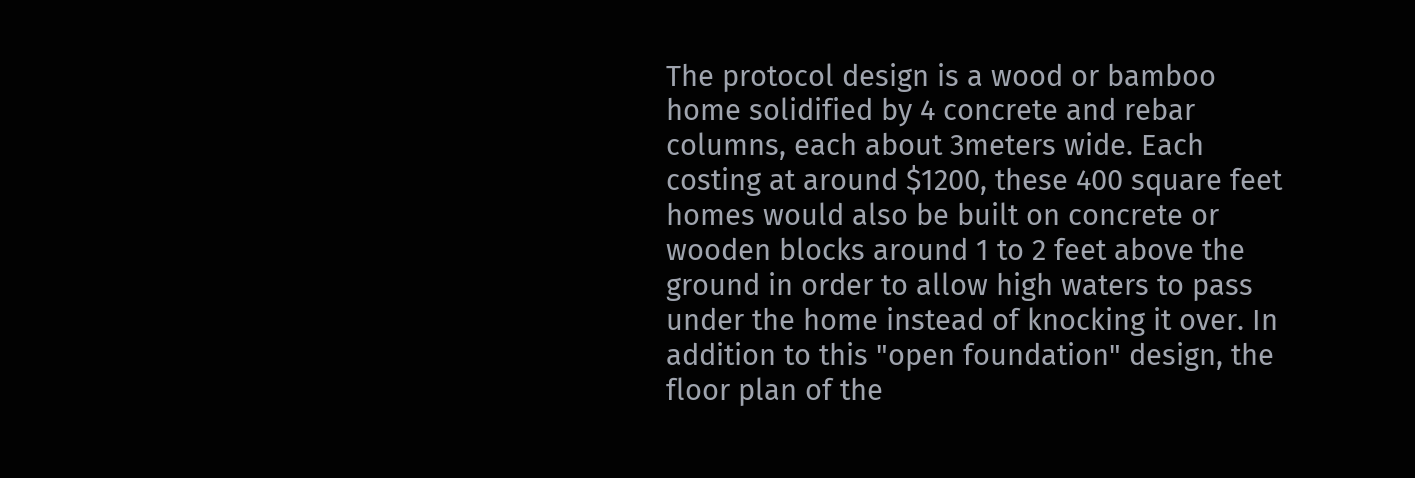The protocol design is a wood or bamboo home solidified by 4 concrete and rebar columns, each about 3meters wide. Each costing at around $1200, these 400 square feet homes would also be built on concrete or wooden blocks around 1 to 2 feet above the ground in order to allow high waters to pass under the home instead of knocking it over. In addition to this "open foundation" design, the floor plan of the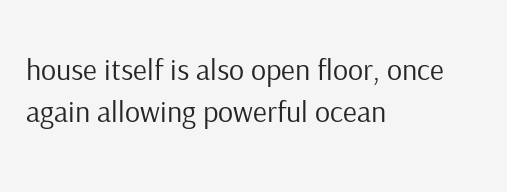house itself is also open floor, once again allowing powerful ocean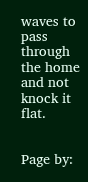waves to pass through the home and not knock it flat.


Page by: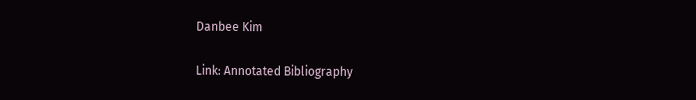Danbee Kim

Link: Annotated Bibliography